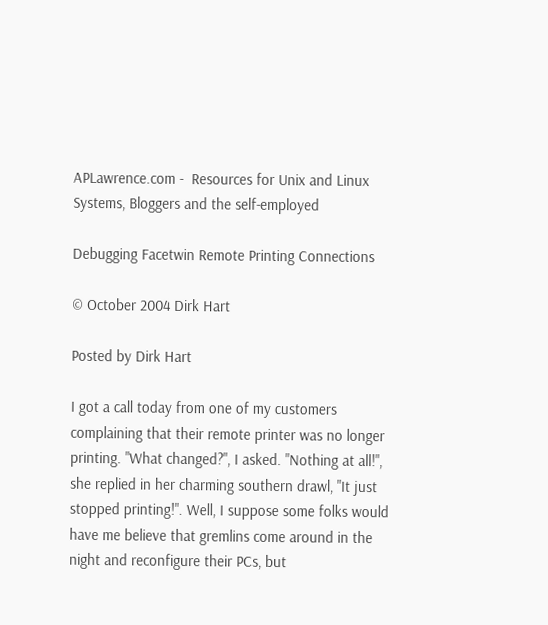APLawrence.com -  Resources for Unix and Linux Systems, Bloggers and the self-employed

Debugging Facetwin Remote Printing Connections

© October 2004 Dirk Hart

Posted by Dirk Hart

I got a call today from one of my customers complaining that their remote printer was no longer printing. "What changed?", I asked. "Nothing at all!", she replied in her charming southern drawl, "It just stopped printing!". Well, I suppose some folks would have me believe that gremlins come around in the night and reconfigure their PCs, but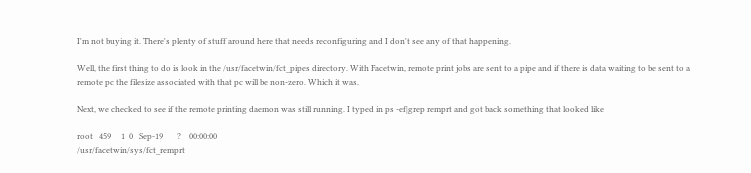I'm not buying it. There's plenty of stuff around here that needs reconfiguring and I don't see any of that happening.

Well, the first thing to do is look in the /usr/facetwin/fct_pipes directory. With Facetwin, remote print jobs are sent to a pipe and if there is data waiting to be sent to a remote pc the filesize associated with that pc will be non-zero. Which it was.

Next, we checked to see if the remote printing daemon was still running. I typed in ps -ef|grep remprt and got back something that looked like

root   459     1  0   Sep-19       ?    00:00:00
/usr/facetwin/sys/fct_remprt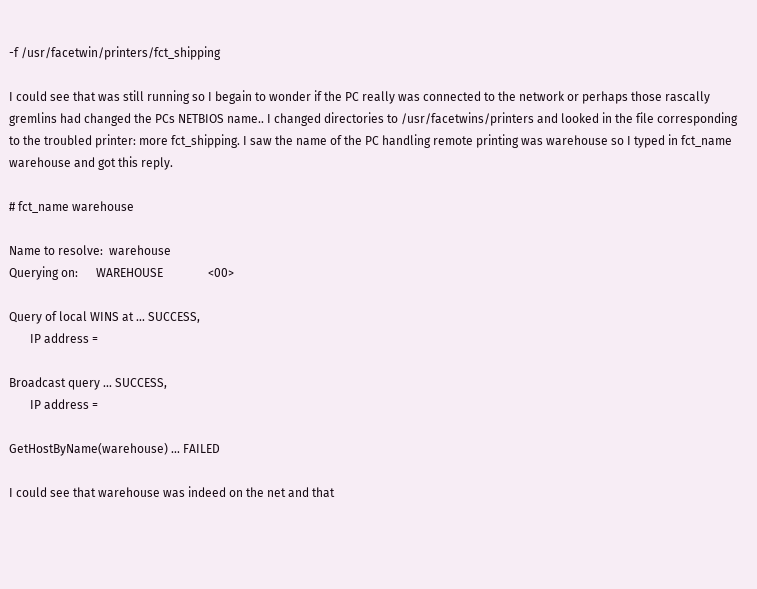-f /usr/facetwin/printers/fct_shipping

I could see that was still running so I begain to wonder if the PC really was connected to the network or perhaps those rascally gremlins had changed the PCs NETBIOS name.. I changed directories to /usr/facetwins/printers and looked in the file corresponding to the troubled printer: more fct_shipping. I saw the name of the PC handling remote printing was warehouse so I typed in fct_name warehouse and got this reply.

# fct_name warehouse

Name to resolve:  warehouse
Querying on:      WAREHOUSE               <00>

Query of local WINS at ... SUCCESS,
       IP address =

Broadcast query ... SUCCESS,
       IP address =

GetHostByName(warehouse) ... FAILED

I could see that warehouse was indeed on the net and that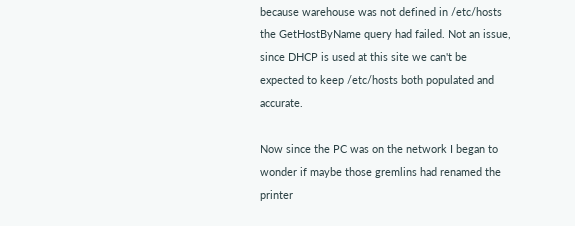because warehouse was not defined in /etc/hosts the GetHostByName query had failed. Not an issue, since DHCP is used at this site we can't be expected to keep /etc/hosts both populated and accurate.

Now since the PC was on the network I began to wonder if maybe those gremlins had renamed the printer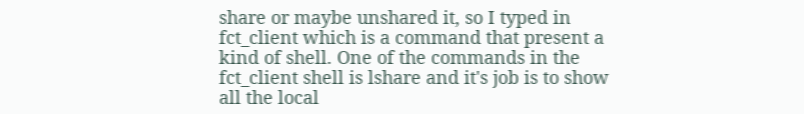share or maybe unshared it, so I typed in fct_client which is a command that present a kind of shell. One of the commands in the fct_client shell is lshare and it's job is to show all the local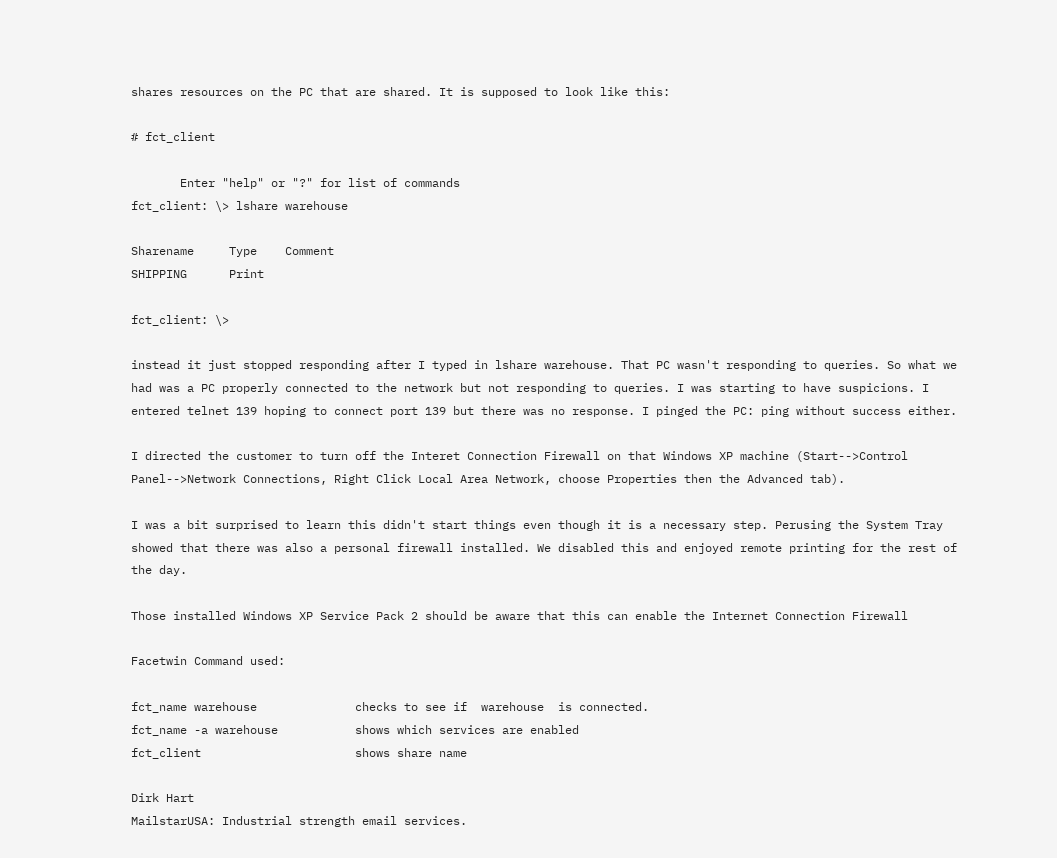shares resources on the PC that are shared. It is supposed to look like this:

# fct_client

       Enter "help" or "?" for list of commands
fct_client: \> lshare warehouse

Sharename     Type    Comment
SHIPPING      Print

fct_client: \>

instead it just stopped responding after I typed in lshare warehouse. That PC wasn't responding to queries. So what we had was a PC properly connected to the network but not responding to queries. I was starting to have suspicions. I entered telnet 139 hoping to connect port 139 but there was no response. I pinged the PC: ping without success either.

I directed the customer to turn off the Interet Connection Firewall on that Windows XP machine (Start-->Control Panel-->Network Connections, Right Click Local Area Network, choose Properties then the Advanced tab).

I was a bit surprised to learn this didn't start things even though it is a necessary step. Perusing the System Tray showed that there was also a personal firewall installed. We disabled this and enjoyed remote printing for the rest of the day.

Those installed Windows XP Service Pack 2 should be aware that this can enable the Internet Connection Firewall

Facetwin Command used:

fct_name warehouse              checks to see if  warehouse  is connected.
fct_name -a warehouse           shows which services are enabled
fct_client                      shows share name

Dirk Hart
MailstarUSA: Industrial strength email services.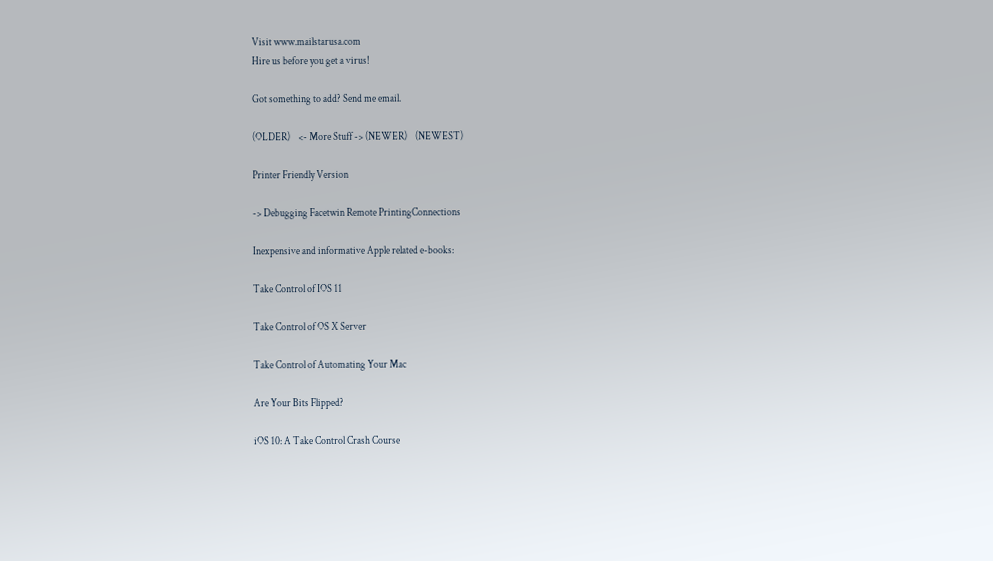Visit www.mailstarusa.com
Hire us before you get a virus!

Got something to add? Send me email.

(OLDER)    <- More Stuff -> (NEWER)    (NEWEST)

Printer Friendly Version

-> Debugging Facetwin Remote PrintingConnections

Inexpensive and informative Apple related e-books:

Take Control of IOS 11

Take Control of OS X Server

Take Control of Automating Your Mac

Are Your Bits Flipped?

iOS 10: A Take Control Crash Course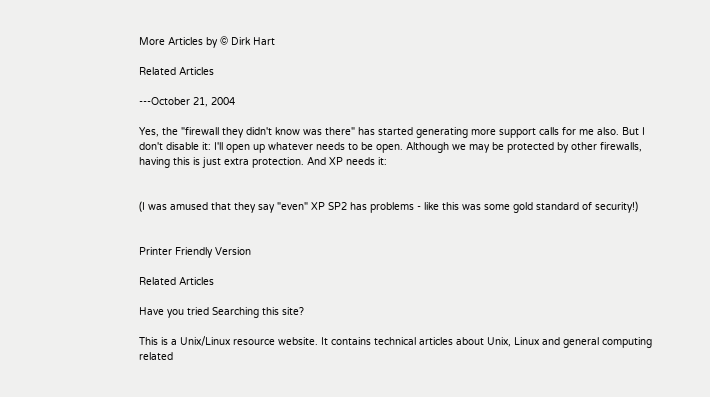More Articles by © Dirk Hart

Related Articles

---October 21, 2004

Yes, the "firewall they didn't know was there" has started generating more support calls for me also. But I don't disable it: I'll open up whatever needs to be open. Although we may be protected by other firewalls, having this is just extra protection. And XP needs it:


(I was amused that they say "even" XP SP2 has problems - like this was some gold standard of security!)


Printer Friendly Version

Related Articles

Have you tried Searching this site?

This is a Unix/Linux resource website. It contains technical articles about Unix, Linux and general computing related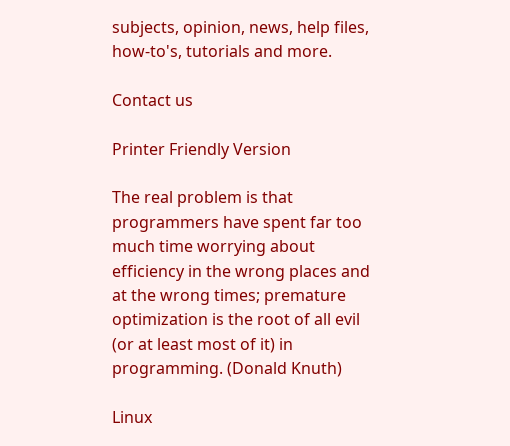subjects, opinion, news, help files, how-to's, tutorials and more.

Contact us

Printer Friendly Version

The real problem is that programmers have spent far too much time worrying about efficiency in the wrong places and at the wrong times; premature optimization is the root of all evil (or at least most of it) in programming. (Donald Knuth)

Linux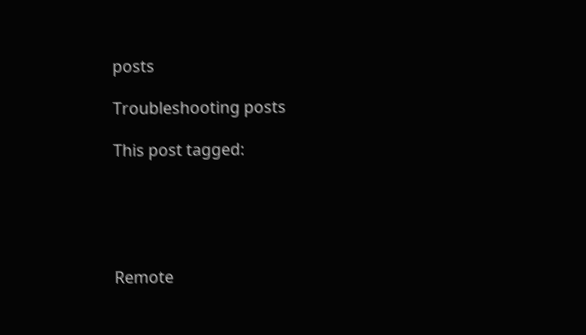posts

Troubleshooting posts

This post tagged:





Remote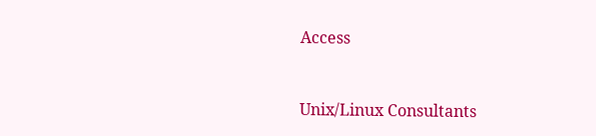Access


Unix/Linux Consultants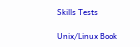Skills Tests

Unix/Linux Book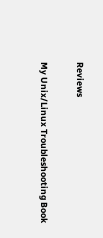Reviews

My Unix/Linux Troubleshooting Book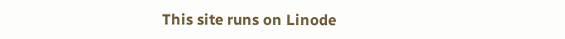This site runs on Linode